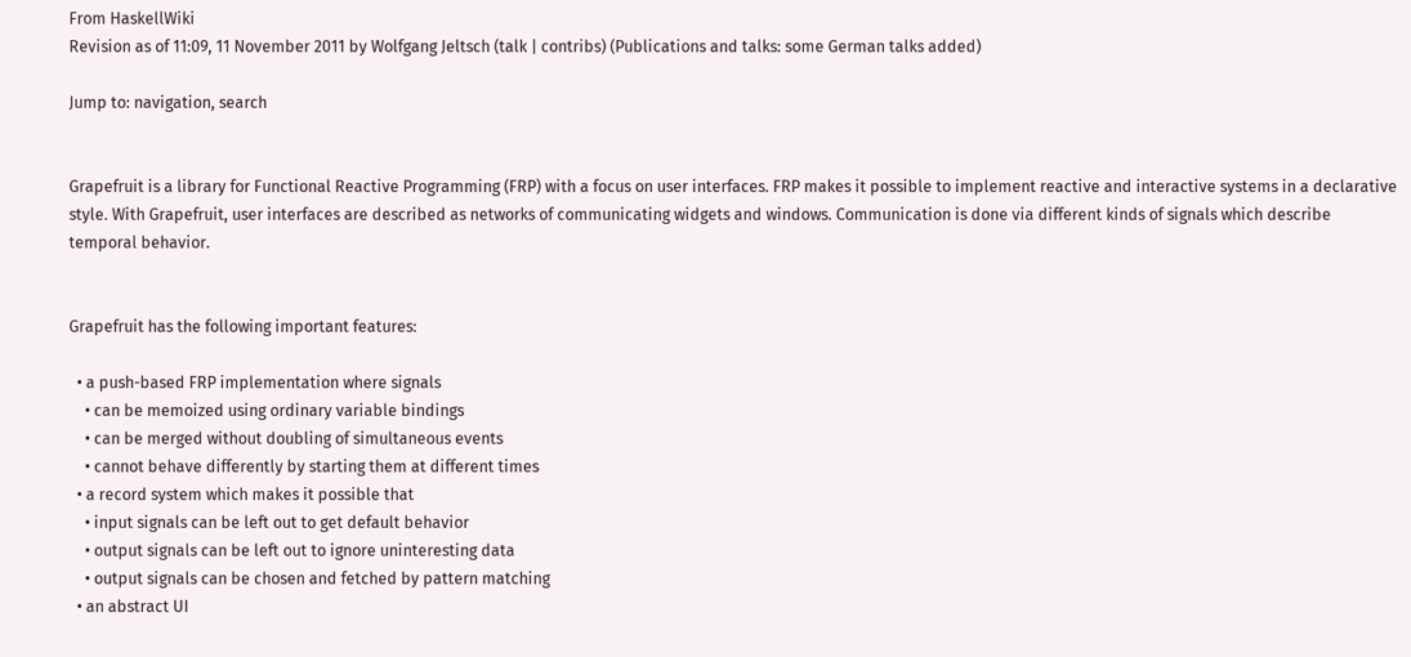From HaskellWiki
Revision as of 11:09, 11 November 2011 by Wolfgang Jeltsch (talk | contribs) (Publications and talks: some German talks added)

Jump to: navigation, search


Grapefruit is a library for Functional Reactive Programming (FRP) with a focus on user interfaces. FRP makes it possible to implement reactive and interactive systems in a declarative style. With Grapefruit, user interfaces are described as networks of communicating widgets and windows. Communication is done via different kinds of signals which describe temporal behavior.


Grapefruit has the following important features:

  • a push-based FRP implementation where signals
    • can be memoized using ordinary variable bindings
    • can be merged without doubling of simultaneous events
    • cannot behave differently by starting them at different times
  • a record system which makes it possible that
    • input signals can be left out to get default behavior
    • output signals can be left out to ignore uninteresting data
    • output signals can be chosen and fetched by pattern matching
  • an abstract UI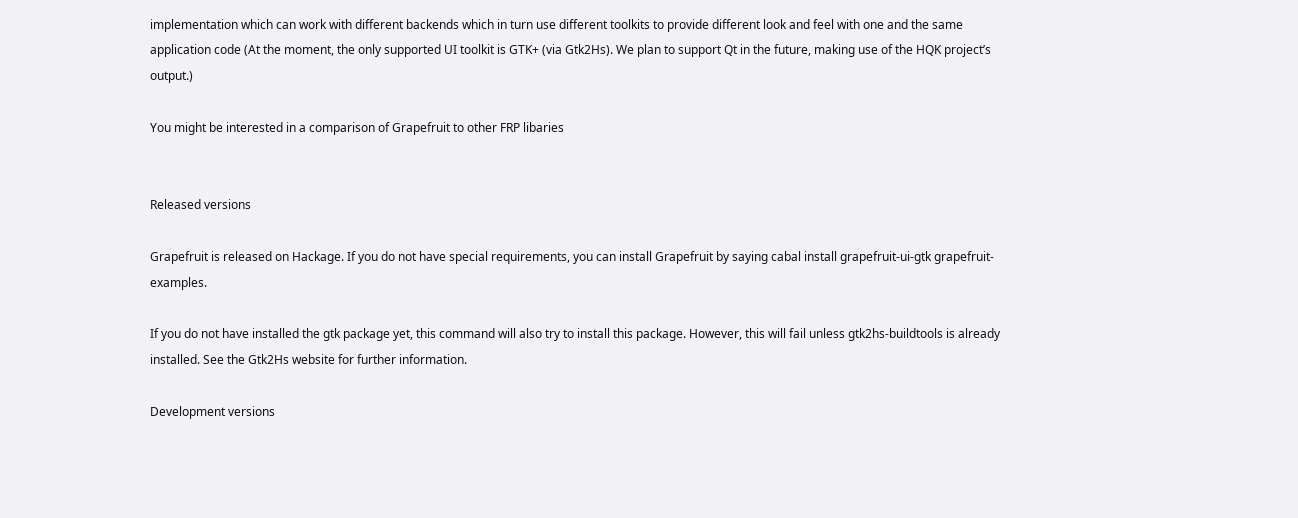implementation which can work with different backends which in turn use different toolkits to provide different look and feel with one and the same application code (At the moment, the only supported UI toolkit is GTK+ (via Gtk2Hs). We plan to support Qt in the future, making use of the HQK project’s output.)

You might be interested in a comparison of Grapefruit to other FRP libaries


Released versions

Grapefruit is released on Hackage. If you do not have special requirements, you can install Grapefruit by saying cabal install grapefruit-ui-gtk grapefruit-examples.

If you do not have installed the gtk package yet, this command will also try to install this package. However, this will fail unless gtk2hs-buildtools is already installed. See the Gtk2Hs website for further information.

Development versions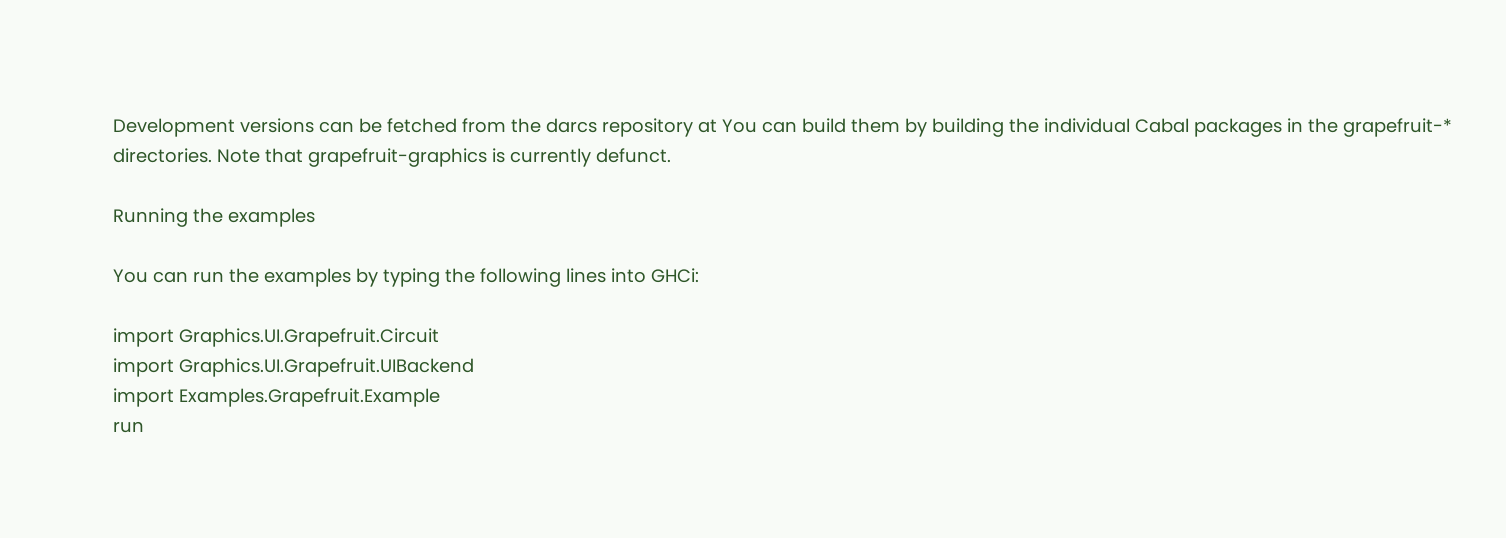Development versions can be fetched from the darcs repository at You can build them by building the individual Cabal packages in the grapefruit-* directories. Note that grapefruit-graphics is currently defunct.

Running the examples

You can run the examples by typing the following lines into GHCi:

import Graphics.UI.Grapefruit.Circuit
import Graphics.UI.Grapefruit.UIBackend
import Examples.Grapefruit.Example
run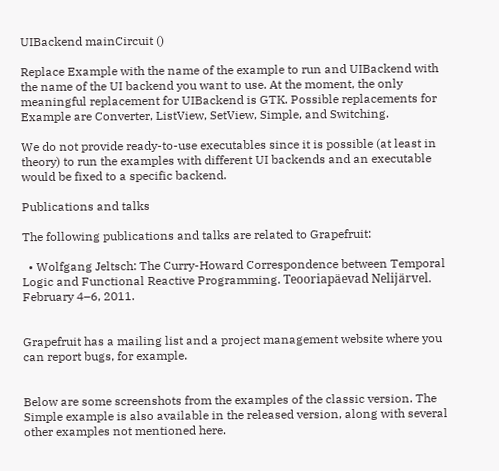UIBackend mainCircuit ()

Replace Example with the name of the example to run and UIBackend with the name of the UI backend you want to use. At the moment, the only meaningful replacement for UIBackend is GTK. Possible replacements for Example are Converter, ListView, SetView, Simple, and Switching.

We do not provide ready-to-use executables since it is possible (at least in theory) to run the examples with different UI backends and an executable would be fixed to a specific backend.

Publications and talks

The following publications and talks are related to Grapefruit:

  • Wolfgang Jeltsch: The Curry-Howard Correspondence between Temporal Logic and Functional Reactive Programming. Teooriapäevad Nelijärvel. February 4–6, 2011.


Grapefruit has a mailing list and a project management website where you can report bugs, for example.


Below are some screenshots from the examples of the classic version. The Simple example is also available in the released version, along with several other examples not mentioned here.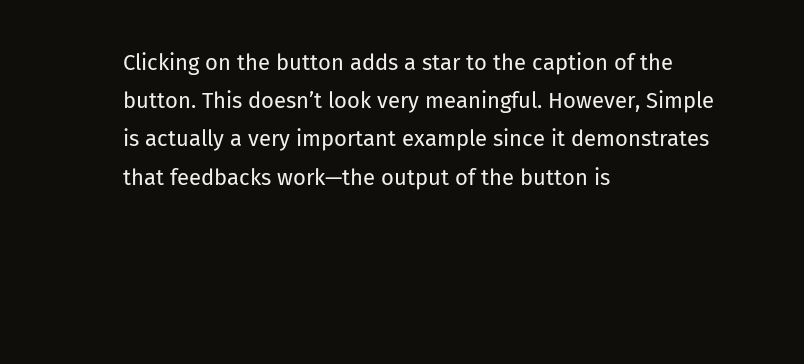Clicking on the button adds a star to the caption of the button. This doesn’t look very meaningful. However, Simple is actually a very important example since it demonstrates that feedbacks work—the output of the button is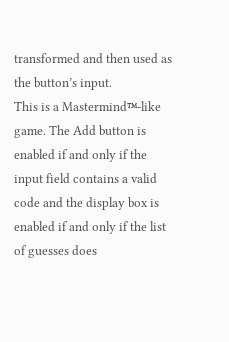transformed and then used as the button’s input.
This is a Mastermind™-like game. The Add button is enabled if and only if the input field contains a valid code and the display box is enabled if and only if the list of guesses does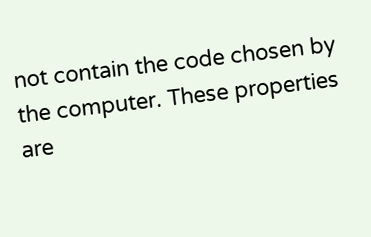not contain the code chosen by the computer. These properties are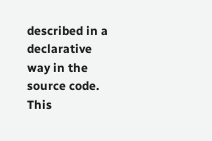described in a declarative way in the source code.
This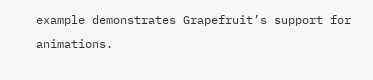example demonstrates Grapefruit’s support for animations.